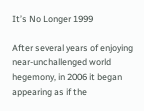It’s No Longer 1999

After several years of enjoying near-unchallenged world hegemony, in 2006 it began appearing as if the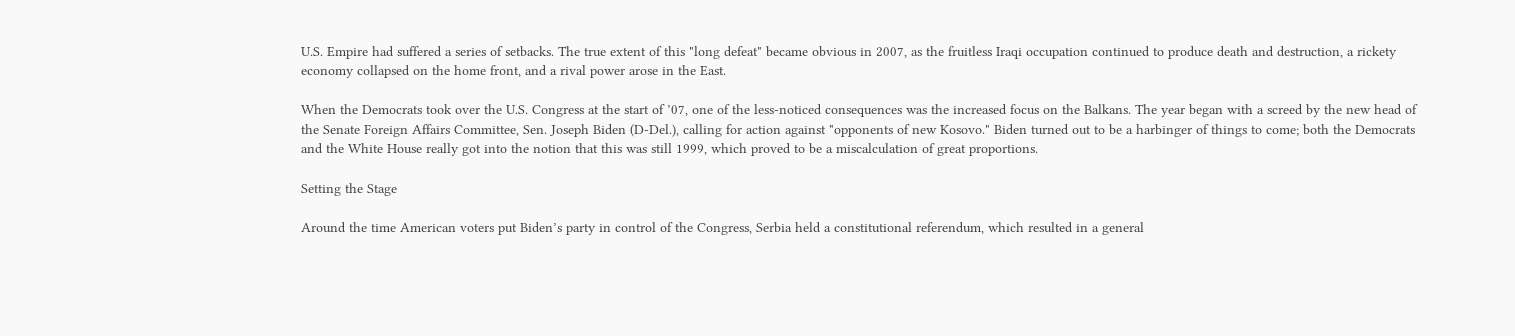U.S. Empire had suffered a series of setbacks. The true extent of this "long defeat" became obvious in 2007, as the fruitless Iraqi occupation continued to produce death and destruction, a rickety economy collapsed on the home front, and a rival power arose in the East.

When the Democrats took over the U.S. Congress at the start of ’07, one of the less-noticed consequences was the increased focus on the Balkans. The year began with a screed by the new head of the Senate Foreign Affairs Committee, Sen. Joseph Biden (D-Del.), calling for action against "opponents of new Kosovo." Biden turned out to be a harbinger of things to come; both the Democrats and the White House really got into the notion that this was still 1999, which proved to be a miscalculation of great proportions.

Setting the Stage

Around the time American voters put Biden’s party in control of the Congress, Serbia held a constitutional referendum, which resulted in a general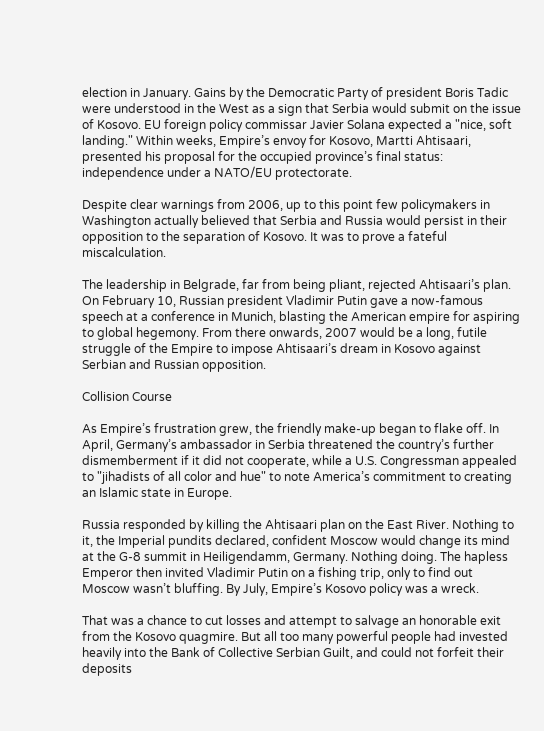election in January. Gains by the Democratic Party of president Boris Tadic were understood in the West as a sign that Serbia would submit on the issue of Kosovo. EU foreign policy commissar Javier Solana expected a "nice, soft landing." Within weeks, Empire’s envoy for Kosovo, Martti Ahtisaari, presented his proposal for the occupied province’s final status: independence under a NATO/EU protectorate.

Despite clear warnings from 2006, up to this point few policymakers in Washington actually believed that Serbia and Russia would persist in their opposition to the separation of Kosovo. It was to prove a fateful miscalculation.

The leadership in Belgrade, far from being pliant, rejected Ahtisaari’s plan. On February 10, Russian president Vladimir Putin gave a now-famous speech at a conference in Munich, blasting the American empire for aspiring to global hegemony. From there onwards, 2007 would be a long, futile struggle of the Empire to impose Ahtisaari’s dream in Kosovo against Serbian and Russian opposition.

Collision Course

As Empire’s frustration grew, the friendly make-up began to flake off. In April, Germany’s ambassador in Serbia threatened the country’s further dismemberment if it did not cooperate, while a U.S. Congressman appealed to "jihadists of all color and hue" to note America’s commitment to creating an Islamic state in Europe.

Russia responded by killing the Ahtisaari plan on the East River. Nothing to it, the Imperial pundits declared, confident Moscow would change its mind at the G-8 summit in Heiligendamm, Germany. Nothing doing. The hapless Emperor then invited Vladimir Putin on a fishing trip, only to find out Moscow wasn’t bluffing. By July, Empire’s Kosovo policy was a wreck.

That was a chance to cut losses and attempt to salvage an honorable exit from the Kosovo quagmire. But all too many powerful people had invested heavily into the Bank of Collective Serbian Guilt, and could not forfeit their deposits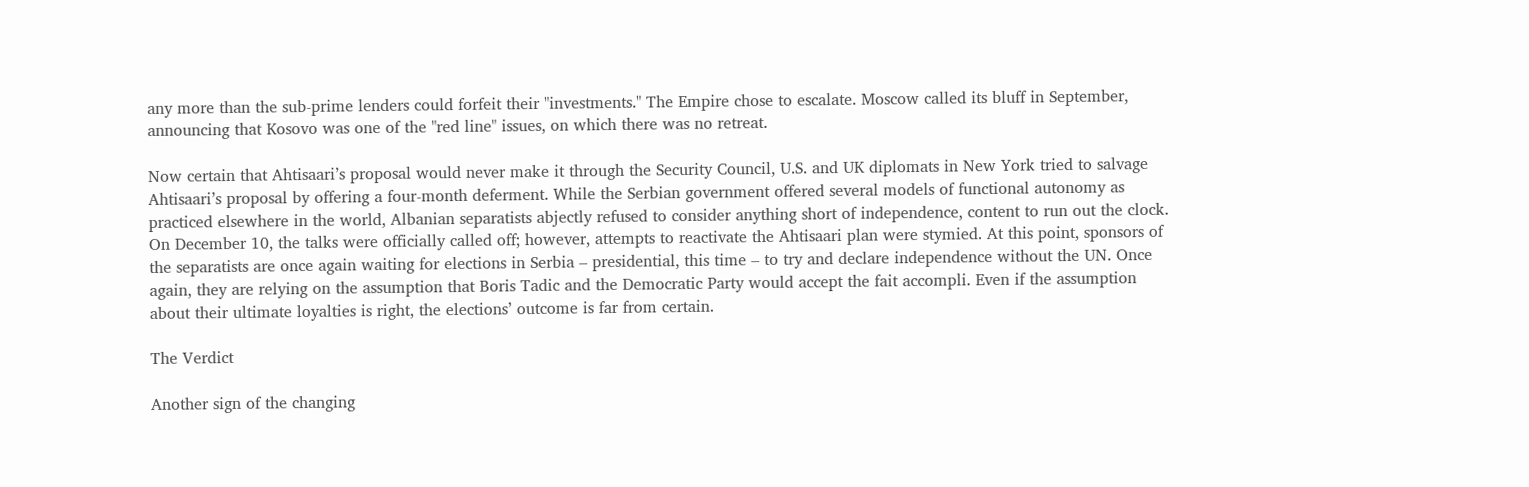any more than the sub-prime lenders could forfeit their "investments." The Empire chose to escalate. Moscow called its bluff in September, announcing that Kosovo was one of the "red line" issues, on which there was no retreat.

Now certain that Ahtisaari’s proposal would never make it through the Security Council, U.S. and UK diplomats in New York tried to salvage Ahtisaari’s proposal by offering a four-month deferment. While the Serbian government offered several models of functional autonomy as practiced elsewhere in the world, Albanian separatists abjectly refused to consider anything short of independence, content to run out the clock. On December 10, the talks were officially called off; however, attempts to reactivate the Ahtisaari plan were stymied. At this point, sponsors of the separatists are once again waiting for elections in Serbia – presidential, this time – to try and declare independence without the UN. Once again, they are relying on the assumption that Boris Tadic and the Democratic Party would accept the fait accompli. Even if the assumption about their ultimate loyalties is right, the elections’ outcome is far from certain.

The Verdict

Another sign of the changing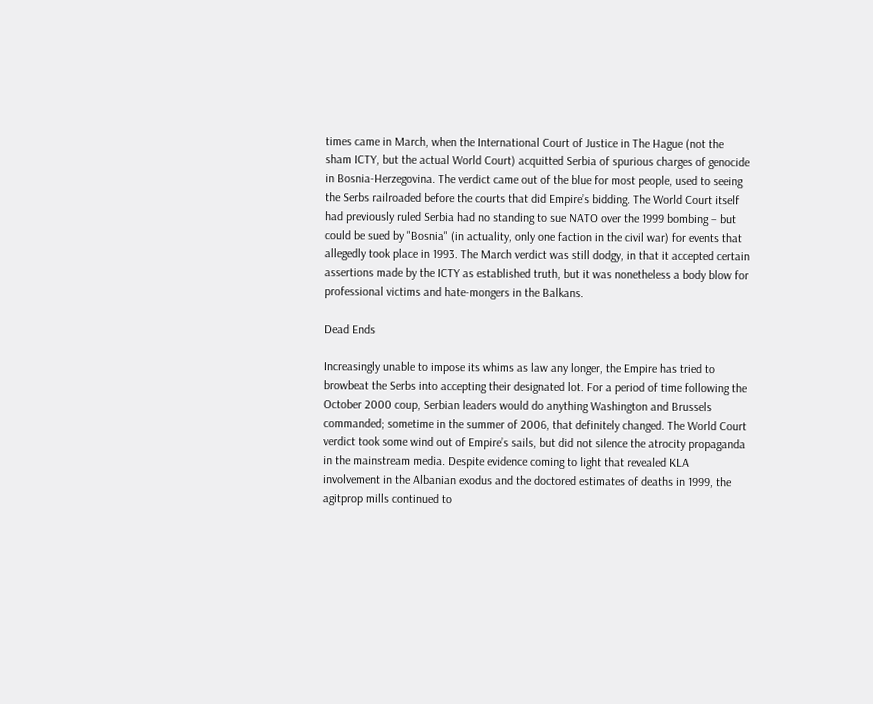times came in March, when the International Court of Justice in The Hague (not the sham ICTY, but the actual World Court) acquitted Serbia of spurious charges of genocide in Bosnia-Herzegovina. The verdict came out of the blue for most people, used to seeing the Serbs railroaded before the courts that did Empire’s bidding. The World Court itself had previously ruled Serbia had no standing to sue NATO over the 1999 bombing – but could be sued by "Bosnia" (in actuality, only one faction in the civil war) for events that allegedly took place in 1993. The March verdict was still dodgy, in that it accepted certain assertions made by the ICTY as established truth, but it was nonetheless a body blow for professional victims and hate-mongers in the Balkans.

Dead Ends

Increasingly unable to impose its whims as law any longer, the Empire has tried to browbeat the Serbs into accepting their designated lot. For a period of time following the October 2000 coup, Serbian leaders would do anything Washington and Brussels commanded; sometime in the summer of 2006, that definitely changed. The World Court verdict took some wind out of Empire’s sails, but did not silence the atrocity propaganda in the mainstream media. Despite evidence coming to light that revealed KLA involvement in the Albanian exodus and the doctored estimates of deaths in 1999, the agitprop mills continued to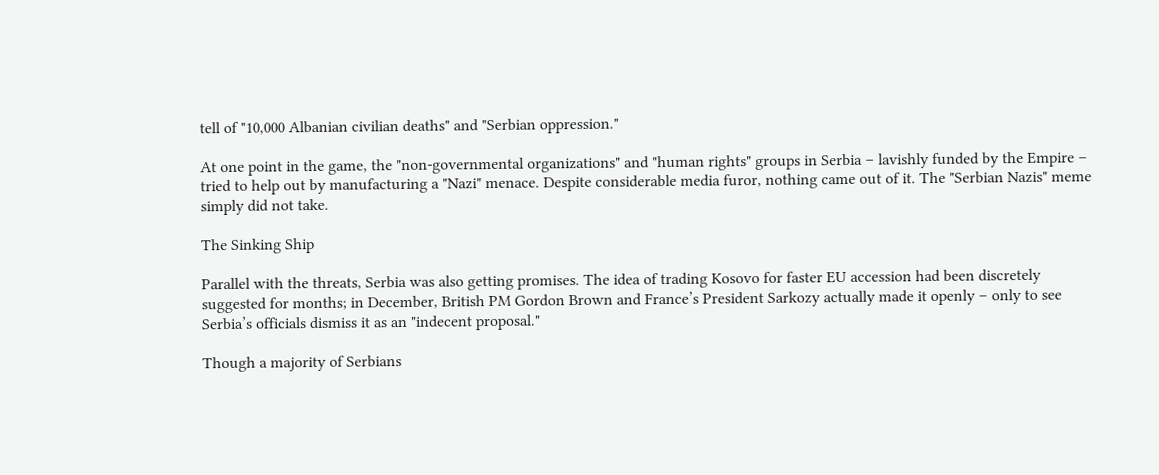tell of "10,000 Albanian civilian deaths" and "Serbian oppression."

At one point in the game, the "non-governmental organizations" and "human rights" groups in Serbia – lavishly funded by the Empire – tried to help out by manufacturing a "Nazi" menace. Despite considerable media furor, nothing came out of it. The "Serbian Nazis" meme simply did not take.

The Sinking Ship

Parallel with the threats, Serbia was also getting promises. The idea of trading Kosovo for faster EU accession had been discretely suggested for months; in December, British PM Gordon Brown and France’s President Sarkozy actually made it openly – only to see Serbia’s officials dismiss it as an "indecent proposal."

Though a majority of Serbians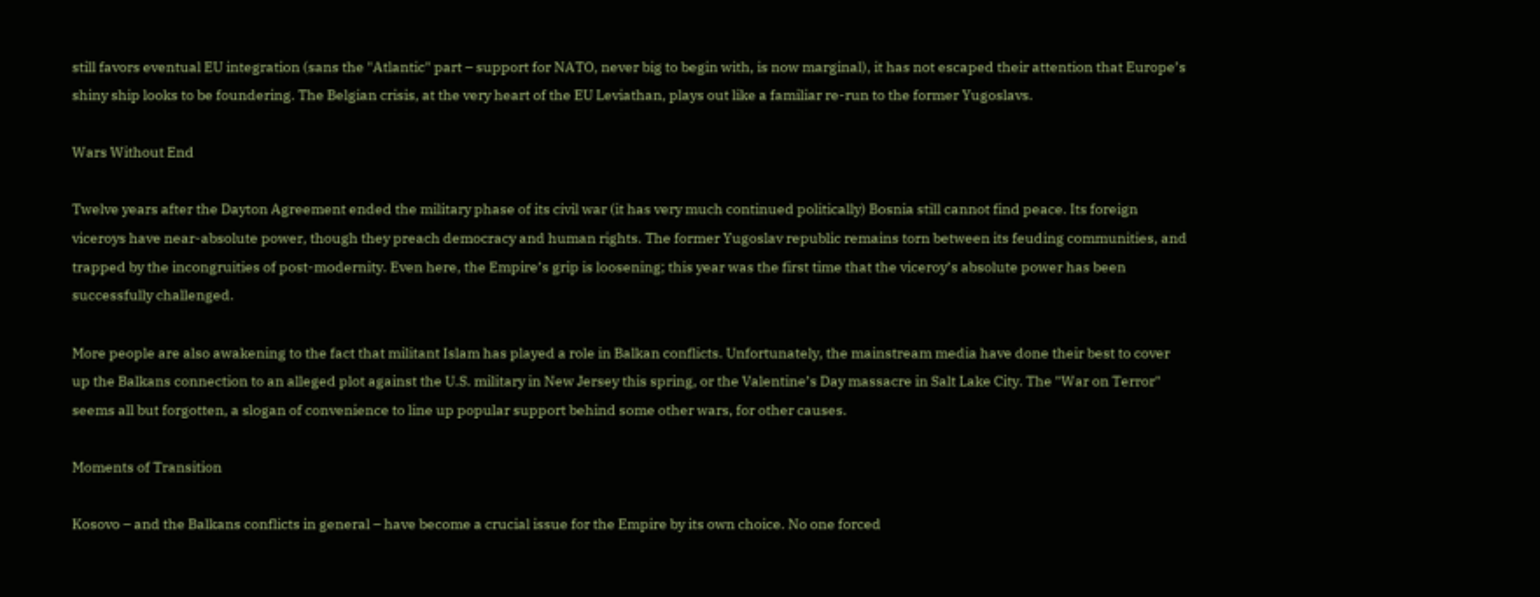still favors eventual EU integration (sans the "Atlantic" part – support for NATO, never big to begin with, is now marginal), it has not escaped their attention that Europe’s shiny ship looks to be foundering. The Belgian crisis, at the very heart of the EU Leviathan, plays out like a familiar re-run to the former Yugoslavs.

Wars Without End

Twelve years after the Dayton Agreement ended the military phase of its civil war (it has very much continued politically) Bosnia still cannot find peace. Its foreign viceroys have near-absolute power, though they preach democracy and human rights. The former Yugoslav republic remains torn between its feuding communities, and trapped by the incongruities of post-modernity. Even here, the Empire’s grip is loosening; this year was the first time that the viceroy’s absolute power has been successfully challenged.

More people are also awakening to the fact that militant Islam has played a role in Balkan conflicts. Unfortunately, the mainstream media have done their best to cover up the Balkans connection to an alleged plot against the U.S. military in New Jersey this spring, or the Valentine’s Day massacre in Salt Lake City. The "War on Terror" seems all but forgotten, a slogan of convenience to line up popular support behind some other wars, for other causes.

Moments of Transition

Kosovo – and the Balkans conflicts in general – have become a crucial issue for the Empire by its own choice. No one forced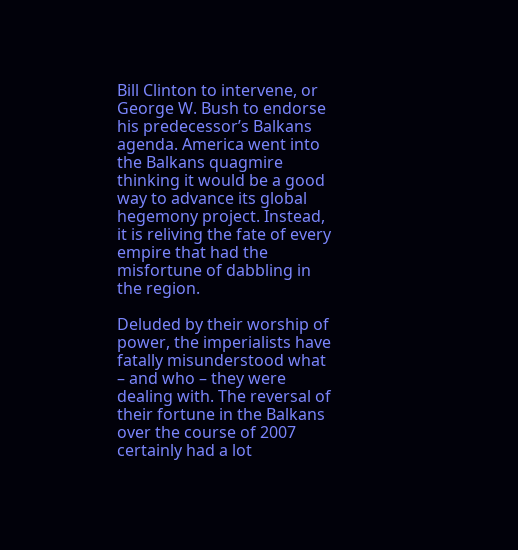Bill Clinton to intervene, or George W. Bush to endorse his predecessor’s Balkans agenda. America went into the Balkans quagmire thinking it would be a good way to advance its global hegemony project. Instead, it is reliving the fate of every empire that had the misfortune of dabbling in the region.

Deluded by their worship of power, the imperialists have fatally misunderstood what – and who – they were dealing with. The reversal of their fortune in the Balkans over the course of 2007 certainly had a lot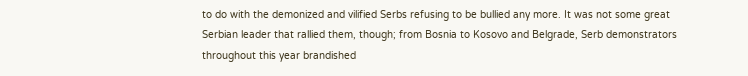to do with the demonized and vilified Serbs refusing to be bullied any more. It was not some great Serbian leader that rallied them, though; from Bosnia to Kosovo and Belgrade, Serb demonstrators throughout this year brandished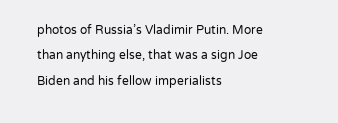photos of Russia’s Vladimir Putin. More than anything else, that was a sign Joe Biden and his fellow imperialists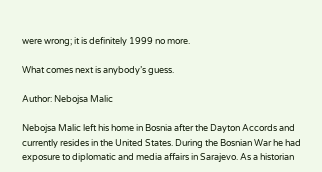were wrong; it is definitely 1999 no more.

What comes next is anybody’s guess.

Author: Nebojsa Malic

Nebojsa Malic left his home in Bosnia after the Dayton Accords and currently resides in the United States. During the Bosnian War he had exposure to diplomatic and media affairs in Sarajevo. As a historian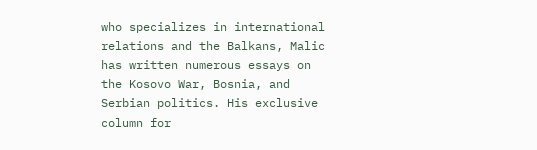who specializes in international relations and the Balkans, Malic has written numerous essays on the Kosovo War, Bosnia, and Serbian politics. His exclusive column for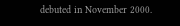debuted in November 2000.